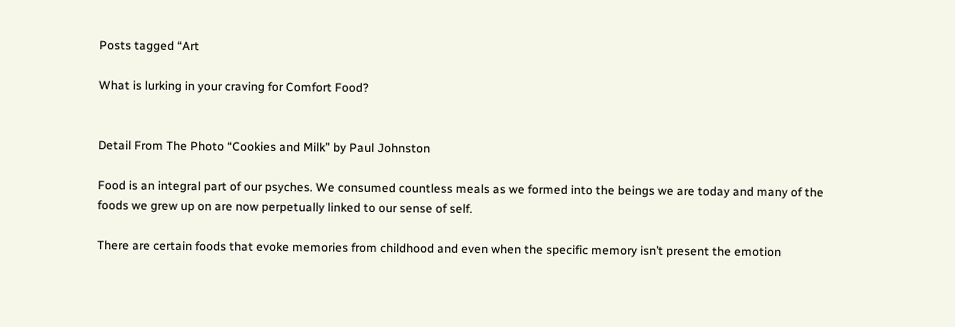Posts tagged “Art

What is lurking in your craving for Comfort Food?


Detail From The Photo “Cookies and Milk” by Paul Johnston

Food is an integral part of our psyches. We consumed countless meals as we formed into the beings we are today and many of the foods we grew up on are now perpetually linked to our sense of self.

There are certain foods that evoke memories from childhood and even when the specific memory isn’t present the emotion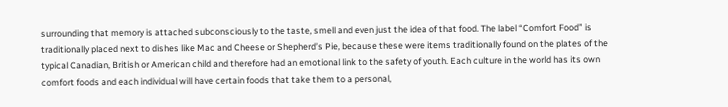surrounding that memory is attached subconsciously to the taste, smell and even just the idea of that food. The label “Comfort Food” is traditionally placed next to dishes like Mac and Cheese or Shepherd’s Pie, because these were items traditionally found on the plates of the typical Canadian, British or American child and therefore had an emotional link to the safety of youth. Each culture in the world has its own comfort foods and each individual will have certain foods that take them to a personal,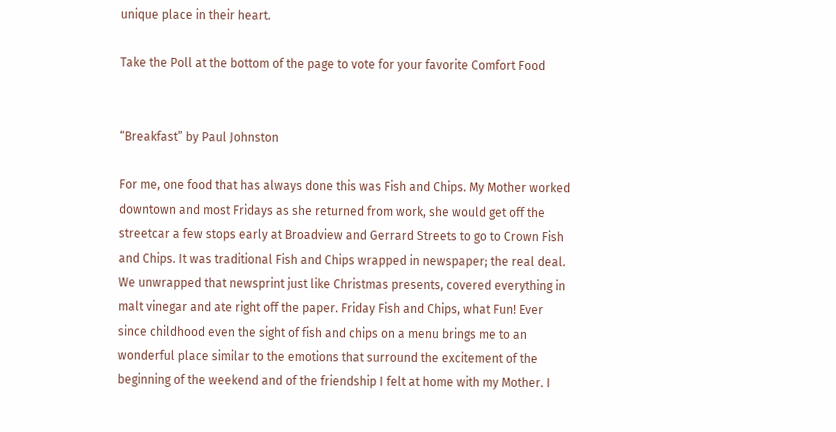unique place in their heart.

Take the Poll at the bottom of the page to vote for your favorite Comfort Food


“Breakfast” by Paul Johnston

For me, one food that has always done this was Fish and Chips. My Mother worked downtown and most Fridays as she returned from work, she would get off the streetcar a few stops early at Broadview and Gerrard Streets to go to Crown Fish and Chips. It was traditional Fish and Chips wrapped in newspaper; the real deal. We unwrapped that newsprint just like Christmas presents, covered everything in malt vinegar and ate right off the paper. Friday Fish and Chips, what Fun! Ever since childhood even the sight of fish and chips on a menu brings me to an wonderful place similar to the emotions that surround the excitement of the beginning of the weekend and of the friendship I felt at home with my Mother. I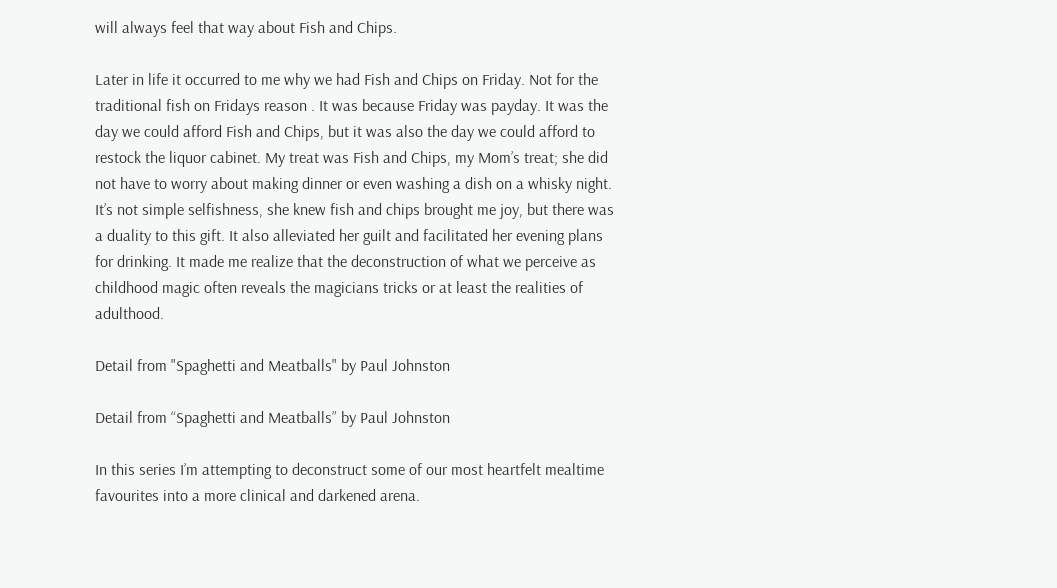will always feel that way about Fish and Chips.

Later in life it occurred to me why we had Fish and Chips on Friday. Not for the traditional fish on Fridays reason . It was because Friday was payday. It was the day we could afford Fish and Chips, but it was also the day we could afford to restock the liquor cabinet. My treat was Fish and Chips, my Mom’s treat; she did not have to worry about making dinner or even washing a dish on a whisky night. It’s not simple selfishness, she knew fish and chips brought me joy, but there was a duality to this gift. It also alleviated her guilt and facilitated her evening plans for drinking. It made me realize that the deconstruction of what we perceive as childhood magic often reveals the magicians tricks or at least the realities of adulthood.

Detail from "Spaghetti and Meatballs" by Paul Johnston

Detail from “Spaghetti and Meatballs” by Paul Johnston

In this series I’m attempting to deconstruct some of our most heartfelt mealtime favourites into a more clinical and darkened arena.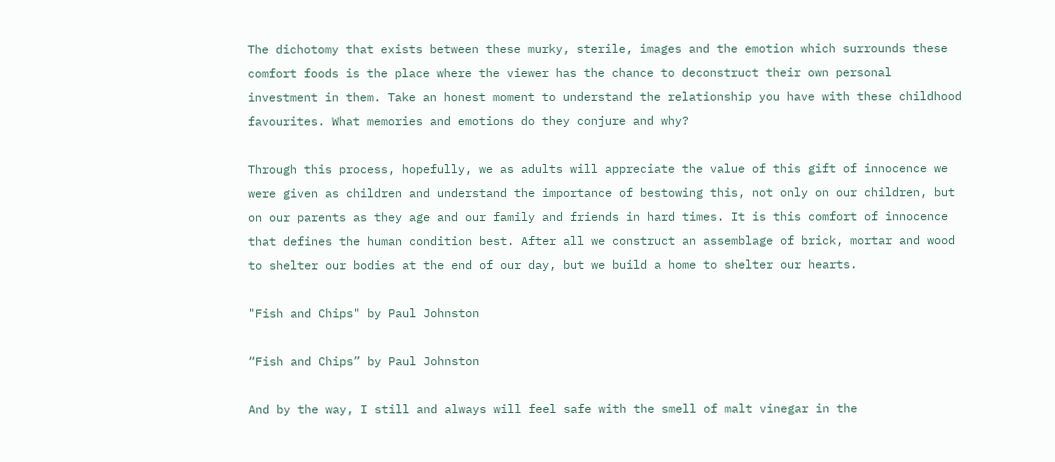The dichotomy that exists between these murky, sterile, images and the emotion which surrounds these comfort foods is the place where the viewer has the chance to deconstruct their own personal investment in them. Take an honest moment to understand the relationship you have with these childhood favourites. What memories and emotions do they conjure and why?

Through this process, hopefully, we as adults will appreciate the value of this gift of innocence we were given as children and understand the importance of bestowing this, not only on our children, but on our parents as they age and our family and friends in hard times. It is this comfort of innocence that defines the human condition best. After all we construct an assemblage of brick, mortar and wood to shelter our bodies at the end of our day, but we build a home to shelter our hearts.

"Fish and Chips" by Paul Johnston

“Fish and Chips” by Paul Johnston

And by the way, I still and always will feel safe with the smell of malt vinegar in the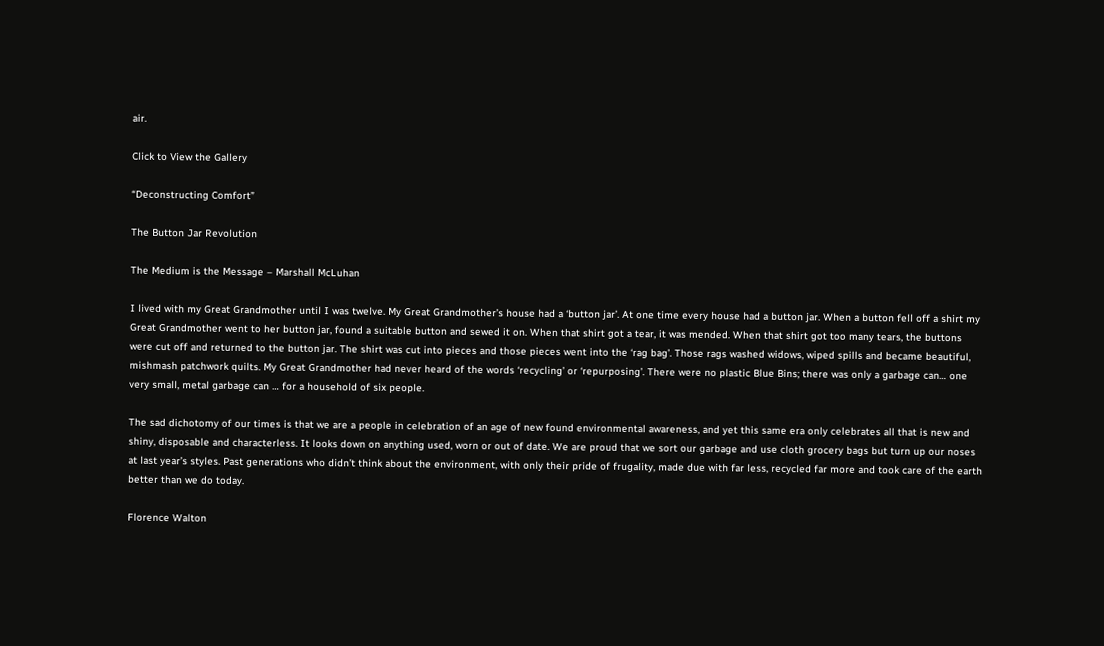air.

Click to View the Gallery

“Deconstructing Comfort”

The Button Jar Revolution

The Medium is the Message – Marshall McLuhan

I lived with my Great Grandmother until I was twelve. My Great Grandmother’s house had a ‘button jar’. At one time every house had a button jar. When a button fell off a shirt my Great Grandmother went to her button jar, found a suitable button and sewed it on. When that shirt got a tear, it was mended. When that shirt got too many tears, the buttons were cut off and returned to the button jar. The shirt was cut into pieces and those pieces went into the ‘rag bag’. Those rags washed widows, wiped spills and became beautiful, mishmash patchwork quilts. My Great Grandmother had never heard of the words ‘recycling’ or ‘repurposing’. There were no plastic Blue Bins; there was only a garbage can… one very small, metal garbage can … for a household of six people.

The sad dichotomy of our times is that we are a people in celebration of an age of new found environmental awareness, and yet this same era only celebrates all that is new and shiny, disposable and characterless. It looks down on anything used, worn or out of date. We are proud that we sort our garbage and use cloth grocery bags but turn up our noses at last year’s styles. Past generations who didn’t think about the environment, with only their pride of frugality, made due with far less, recycled far more and took care of the earth better than we do today.

Florence Walton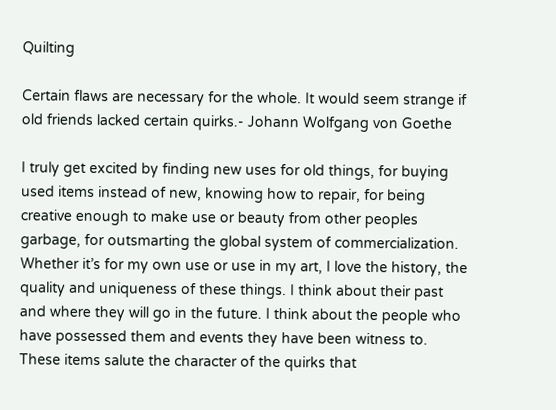Quilting

Certain flaws are necessary for the whole. It would seem strange if old friends lacked certain quirks.- Johann Wolfgang von Goethe

I truly get excited by finding new uses for old things, for buying used items instead of new, knowing how to repair, for being creative enough to make use or beauty from other peoples garbage, for outsmarting the global system of commercialization. Whether it’s for my own use or use in my art, I love the history, the quality and uniqueness of these things. I think about their past and where they will go in the future. I think about the people who have possessed them and events they have been witness to. These items salute the character of the quirks that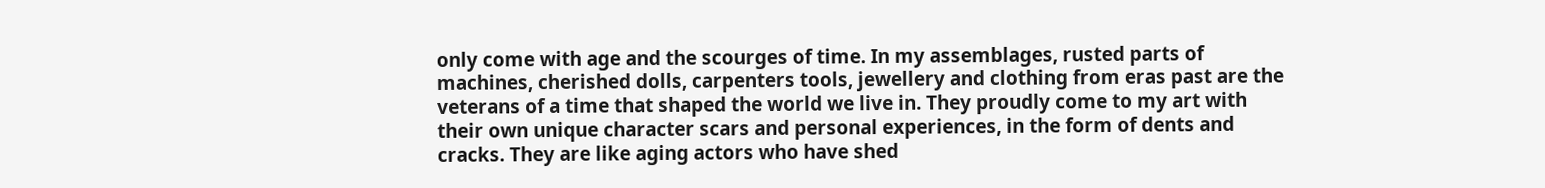only come with age and the scourges of time. In my assemblages, rusted parts of machines, cherished dolls, carpenters tools, jewellery and clothing from eras past are the veterans of a time that shaped the world we live in. They proudly come to my art with their own unique character scars and personal experiences, in the form of dents and cracks. They are like aging actors who have shed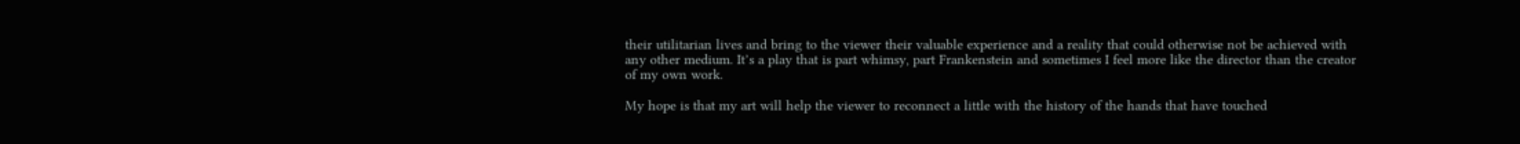their utilitarian lives and bring to the viewer their valuable experience and a reality that could otherwise not be achieved with any other medium. It’s a play that is part whimsy, part Frankenstein and sometimes I feel more like the director than the creator of my own work.

My hope is that my art will help the viewer to reconnect a little with the history of the hands that have touched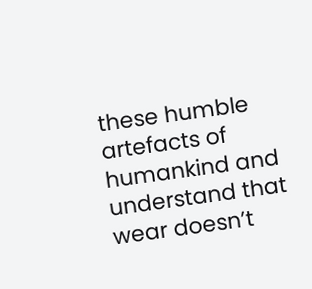these humble artefacts of humankind and understand that wear doesn’t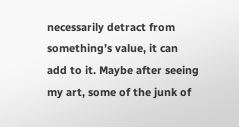necessarily detract from something’s value, it can add to it. Maybe after seeing my art, some of the junk of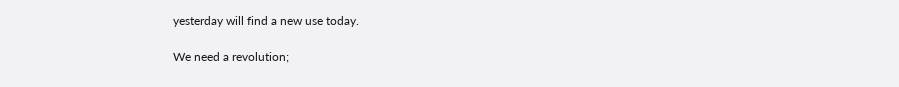yesterday will find a new use today.

We need a revolution;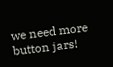we need more button jars!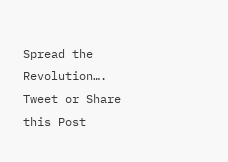Spread the Revolution…. Tweet or Share this Post